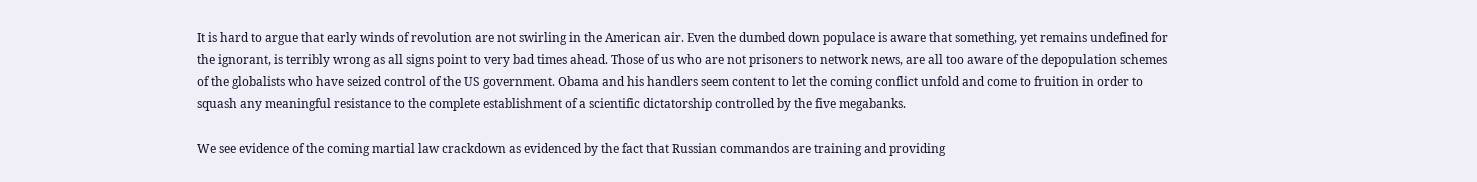It is hard to argue that early winds of revolution are not swirling in the American air. Even the dumbed down populace is aware that something, yet remains undefined for the ignorant, is terribly wrong as all signs point to very bad times ahead. Those of us who are not prisoners to network news, are all too aware of the depopulation schemes of the globalists who have seized control of the US government. Obama and his handlers seem content to let the coming conflict unfold and come to fruition in order to squash any meaningful resistance to the complete establishment of a scientific dictatorship controlled by the five megabanks.

We see evidence of the coming martial law crackdown as evidenced by the fact that Russian commandos are training and providing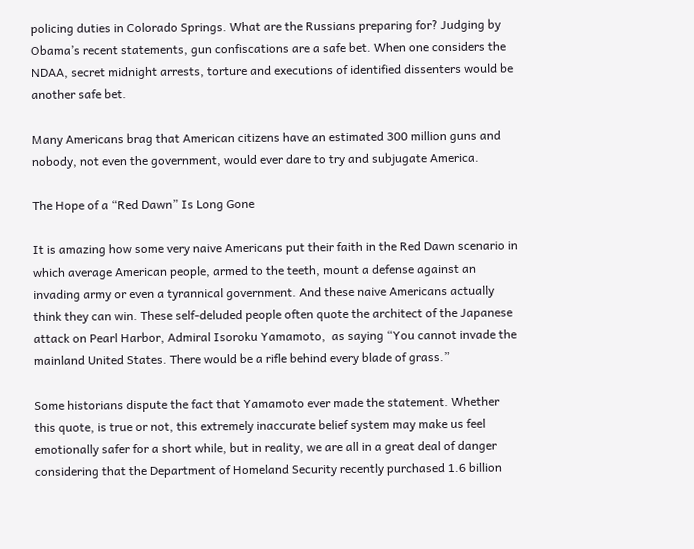policing duties in Colorado Springs. What are the Russians preparing for? Judging by Obama’s recent statements, gun confiscations are a safe bet. When one considers the NDAA, secret midnight arrests, torture and executions of identified dissenters would be another safe bet.

Many Americans brag that American citizens have an estimated 300 million guns and nobody, not even the government, would ever dare to try and subjugate America.

The Hope of a “Red Dawn” Is Long Gone

It is amazing how some very naive Americans put their faith in the Red Dawn scenario in which average American people, armed to the teeth, mount a defense against an invading army or even a tyrannical government. And these naive Americans actually think they can win. These self-deluded people often quote the architect of the Japanese attack on Pearl Harbor, Admiral Isoroku Yamamoto,  as saying “You cannot invade the mainland United States. There would be a rifle behind every blade of grass.”

Some historians dispute the fact that Yamamoto ever made the statement. Whether this quote, is true or not, this extremely inaccurate belief system may make us feel emotionally safer for a short while, but in reality, we are all in a great deal of danger considering that the Department of Homeland Security recently purchased 1.6 billion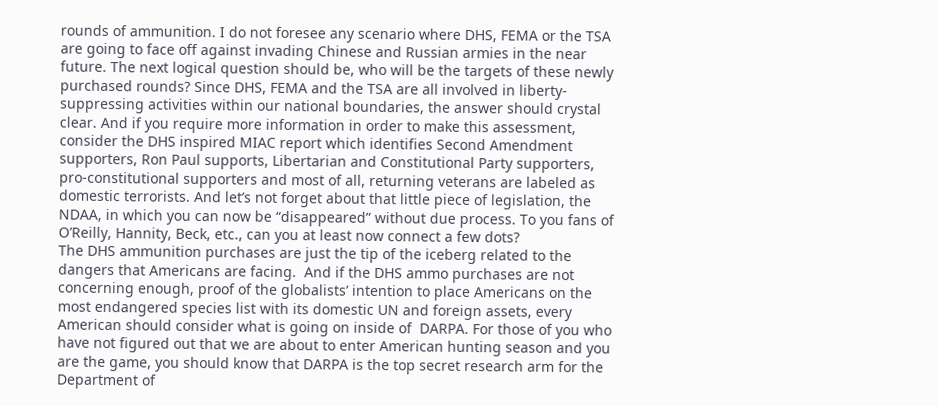rounds of ammunition. I do not foresee any scenario where DHS, FEMA or the TSA are going to face off against invading Chinese and Russian armies in the near future. The next logical question should be, who will be the targets of these newly purchased rounds? Since DHS, FEMA and the TSA are all involved in liberty-suppressing activities within our national boundaries, the answer should crystal clear. And if you require more information in order to make this assessment, consider the DHS inspired MIAC report which identifies Second Amendment supporters, Ron Paul supports, Libertarian and Constitutional Party supporters, pro-constitutional supporters and most of all, returning veterans are labeled as domestic terrorists. And let’s not forget about that little piece of legislation, the NDAA, in which you can now be “disappeared” without due process. To you fans of O’Reilly, Hannity, Beck, etc., can you at least now connect a few dots?
The DHS ammunition purchases are just the tip of the iceberg related to the dangers that Americans are facing.  And if the DHS ammo purchases are not concerning enough, proof of the globalists’ intention to place Americans on the most endangered species list with its domestic UN and foreign assets, every American should consider what is going on inside of  DARPA. For those of you who have not figured out that we are about to enter American hunting season and you are the game, you should know that DARPA is the top secret research arm for the Department of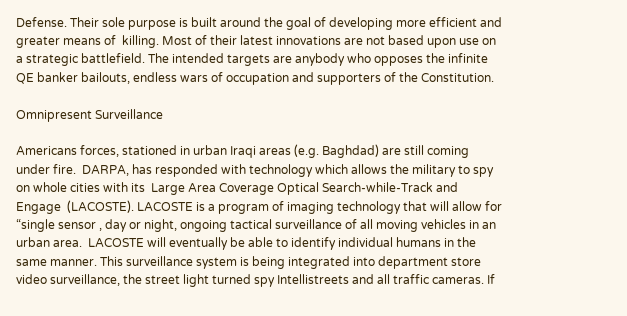Defense. Their sole purpose is built around the goal of developing more efficient and greater means of  killing. Most of their latest innovations are not based upon use on a strategic battlefield. The intended targets are anybody who opposes the infinite QE banker bailouts, endless wars of occupation and supporters of the Constitution.

Omnipresent Surveillance

Americans forces, stationed in urban Iraqi areas (e.g. Baghdad) are still coming under fire.  DARPA, has responded with technology which allows the military to spy on whole cities with its  Large Area Coverage Optical Search-while-Track and Engage  (LACOSTE). LACOSTE is a program of imaging technology that will allow for “single sensor , day or night, ongoing tactical surveillance of all moving vehicles in an urban area.  LACOSTE will eventually be able to identify individual humans in the same manner. This surveillance system is being integrated into department store video surveillance, the street light turned spy Intellistreets and all traffic cameras. If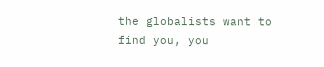the globalists want to find you, you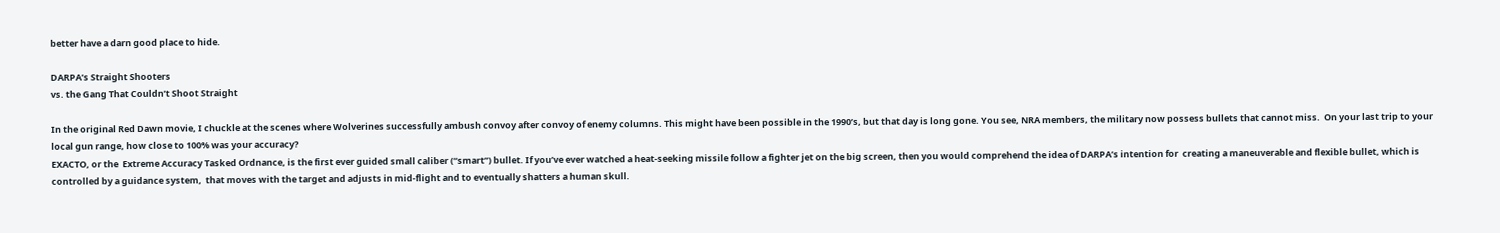better have a darn good place to hide.

DARPA’s Straight Shooters
vs. the Gang That Couldn’t Shoot Straight

In the original Red Dawn movie, I chuckle at the scenes where Wolverines successfully ambush convoy after convoy of enemy columns. This might have been possible in the 1990’s, but that day is long gone. You see, NRA members, the military now possess bullets that cannot miss.  On your last trip to your local gun range, how close to 100% was your accuracy?
EXACTO, or the  Extreme Accuracy Tasked Ordnance, is the first ever guided small caliber (“smart”) bullet. If you’ve ever watched a heat-seeking missile follow a fighter jet on the big screen, then you would comprehend the idea of DARPA’s intention for  creating a maneuverable and flexible bullet, which is controlled by a guidance system,  that moves with the target and adjusts in mid-flight and to eventually shatters a human skull.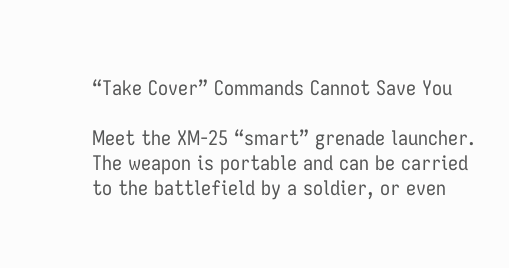“Take Cover” Commands Cannot Save You

Meet the XM-25 “smart” grenade launcher. The weapon is portable and can be carried to the battlefield by a soldier, or even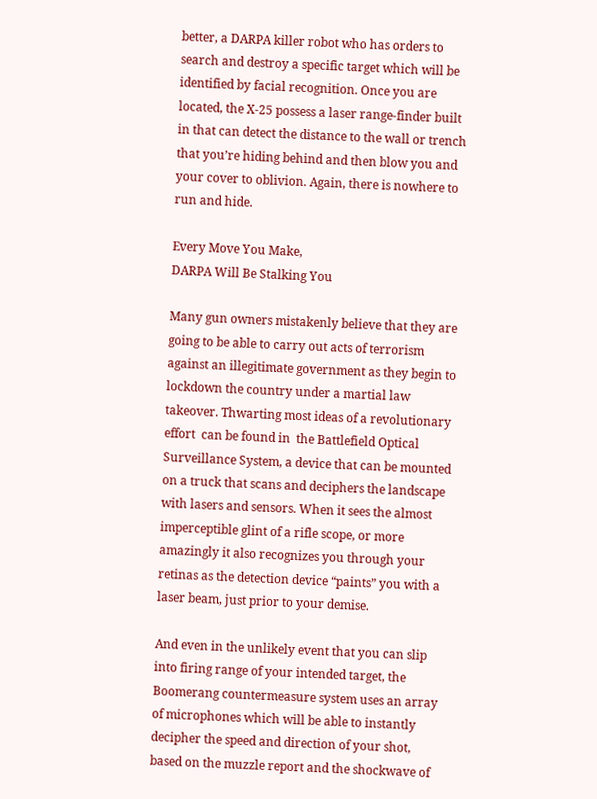better, a DARPA killer robot who has orders to search and destroy a specific target which will be identified by facial recognition. Once you are located, the X-25 possess a laser range-finder built in that can detect the distance to the wall or trench that you’re hiding behind and then blow you and your cover to oblivion. Again, there is nowhere to run and hide.

Every Move You Make,
DARPA Will Be Stalking You

Many gun owners mistakenly believe that they are going to be able to carry out acts of terrorism against an illegitimate government as they begin to lockdown the country under a martial law takeover. Thwarting most ideas of a revolutionary effort  can be found in  the Battlefield Optical Surveillance System, a device that can be mounted on a truck that scans and deciphers the landscape with lasers and sensors. When it sees the almost imperceptible glint of a rifle scope, or more amazingly it also recognizes you through your retinas as the detection device “paints” you with a laser beam, just prior to your demise.

And even in the unlikely event that you can slip into firing range of your intended target, the Boomerang countermeasure system uses an array of microphones which will be able to instantly decipher the speed and direction of your shot, based on the muzzle report and the shockwave of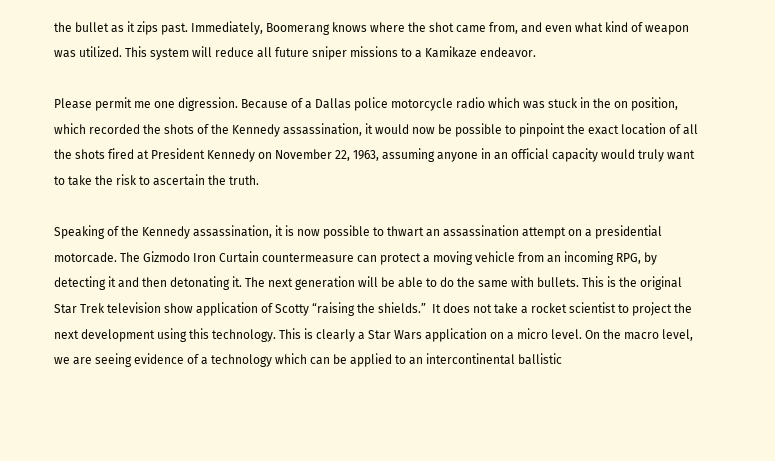the bullet as it zips past. Immediately, Boomerang knows where the shot came from, and even what kind of weapon was utilized. This system will reduce all future sniper missions to a Kamikaze endeavor.

Please permit me one digression. Because of a Dallas police motorcycle radio which was stuck in the on position, which recorded the shots of the Kennedy assassination, it would now be possible to pinpoint the exact location of all the shots fired at President Kennedy on November 22, 1963, assuming anyone in an official capacity would truly want to take the risk to ascertain the truth.

Speaking of the Kennedy assassination, it is now possible to thwart an assassination attempt on a presidential motorcade. The Gizmodo Iron Curtain countermeasure can protect a moving vehicle from an incoming RPG, by detecting it and then detonating it. The next generation will be able to do the same with bullets. This is the original Star Trek television show application of Scotty “raising the shields.”  It does not take a rocket scientist to project the next development using this technology. This is clearly a Star Wars application on a micro level. On the macro level, we are seeing evidence of a technology which can be applied to an intercontinental ballistic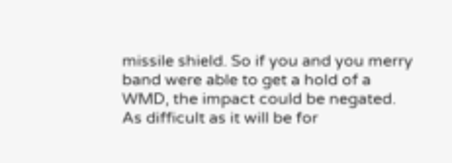missile shield. So if you and you merry band were able to get a hold of a WMD, the impact could be negated.  As difficult as it will be for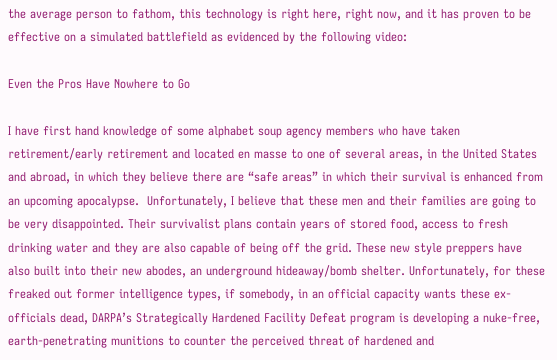the average person to fathom, this technology is right here, right now, and it has proven to be effective on a simulated battlefield as evidenced by the following video:

Even the Pros Have Nowhere to Go

I have first hand knowledge of some alphabet soup agency members who have taken retirement/early retirement and located en masse to one of several areas, in the United States and abroad, in which they believe there are “safe areas” in which their survival is enhanced from an upcoming apocalypse.  Unfortunately, I believe that these men and their families are going to be very disappointed. Their survivalist plans contain years of stored food, access to fresh drinking water and they are also capable of being off the grid. These new style preppers have also built into their new abodes, an underground hideaway/bomb shelter. Unfortunately, for these freaked out former intelligence types, if somebody, in an official capacity wants these ex-officials dead, DARPA’s Strategically Hardened Facility Defeat program is developing a nuke-free, earth-penetrating munitions to counter the perceived threat of hardened and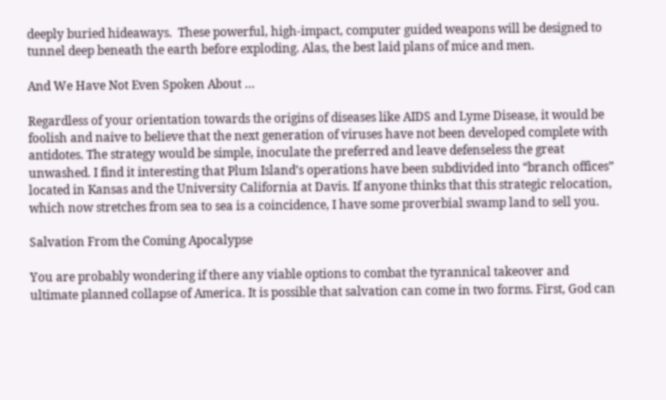deeply buried hideaways.  These powerful, high-impact, computer guided weapons will be designed to tunnel deep beneath the earth before exploding. Alas, the best laid plans of mice and men.

And We Have Not Even Spoken About …

Regardless of your orientation towards the origins of diseases like AIDS and Lyme Disease, it would be foolish and naive to believe that the next generation of viruses have not been developed complete with antidotes. The strategy would be simple, inoculate the preferred and leave defenseless the great unwashed. I find it interesting that Plum Island’s operations have been subdivided into “branch offices” located in Kansas and the University California at Davis. If anyone thinks that this strategic relocation, which now stretches from sea to sea is a coincidence, I have some proverbial swamp land to sell you.

Salvation From the Coming Apocalypse

You are probably wondering if there any viable options to combat the tyrannical takeover and ultimate planned collapse of America. It is possible that salvation can come in two forms. First, God can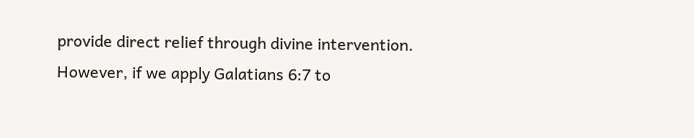provide direct relief through divine intervention. However, if we apply Galatians 6:7 to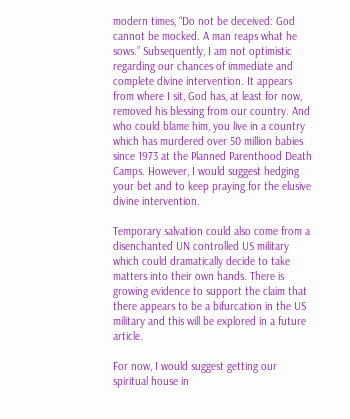modern times, “Do not be deceived: God cannot be mocked. A man reaps what he sows.” Subsequently, I am not optimistic regarding our chances of immediate and complete divine intervention. It appears from where I sit, God has, at least for now, removed his blessing from our country. And who could blame him, you live in a country which has murdered over 50 million babies since 1973 at the Planned Parenthood Death Camps. However, I would suggest hedging your bet and to keep praying for the elusive divine intervention.

Temporary salvation could also come from a disenchanted UN controlled US military which could dramatically decide to take matters into their own hands. There is growing evidence to support the claim that there appears to be a bifurcation in the US military and this will be explored in a future article.

For now, I would suggest getting our spiritual house in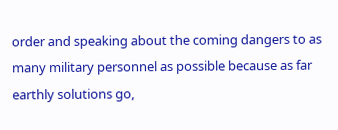order and speaking about the coming dangers to as many military personnel as possible because as far earthly solutions go,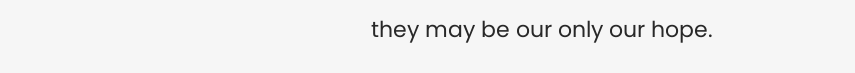they may be our only our hope.